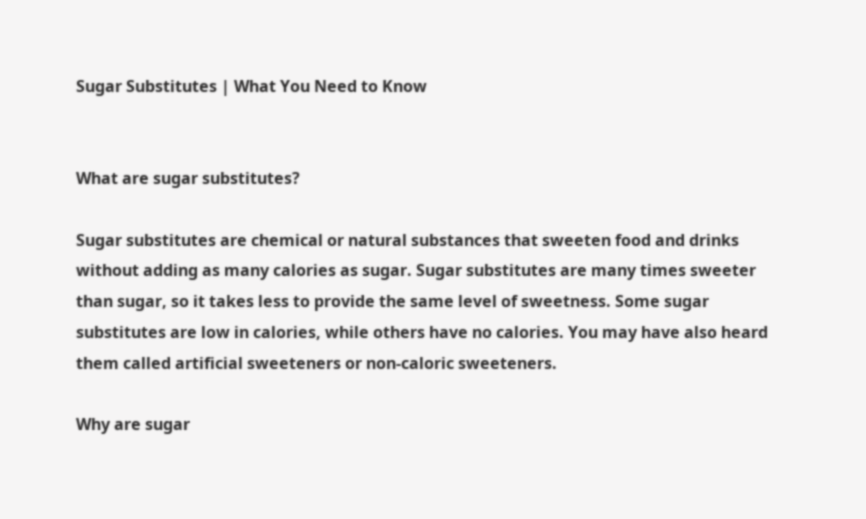Sugar Substitutes | What You Need to Know


What are sugar substitutes?

Sugar substitutes are chemical or natural substances that sweeten food and drinks without adding as many calories as sugar. Sugar substitutes are many times sweeter than sugar, so it takes less to provide the same level of sweetness. Some sugar substitutes are low in calories, while others have no calories. You may have also heard them called artificial sweeteners or non-caloric sweeteners.

Why are sugar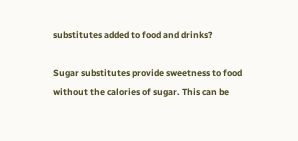substitutes added to food and drinks?

Sugar substitutes provide sweetness to food without the calories of sugar. This can be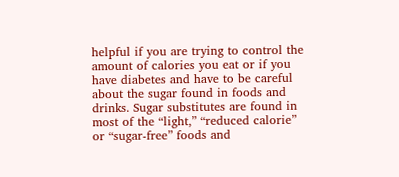helpful if you are trying to control the amount of calories you eat or if you have diabetes and have to be careful about the sugar found in foods and drinks. Sugar substitutes are found in most of the “light,” “reduced calorie” or “sugar-free” foods and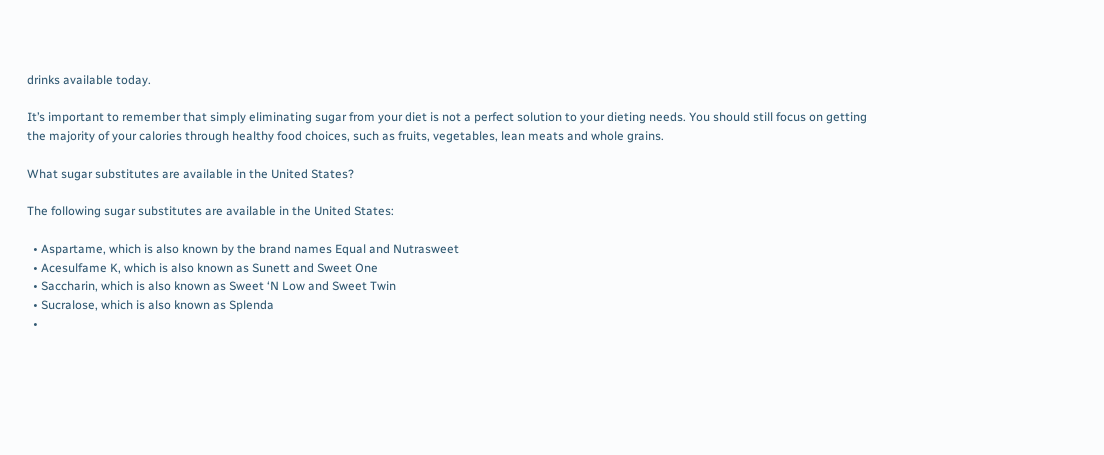drinks available today.

It’s important to remember that simply eliminating sugar from your diet is not a perfect solution to your dieting needs. You should still focus on getting the majority of your calories through healthy food choices, such as fruits, vegetables, lean meats and whole grains.

What sugar substitutes are available in the United States?

The following sugar substitutes are available in the United States:

  • Aspartame, which is also known by the brand names Equal and Nutrasweet
  • Acesulfame K, which is also known as Sunett and Sweet One
  • Saccharin, which is also known as Sweet ‘N Low and Sweet Twin
  • Sucralose, which is also known as Splenda
  •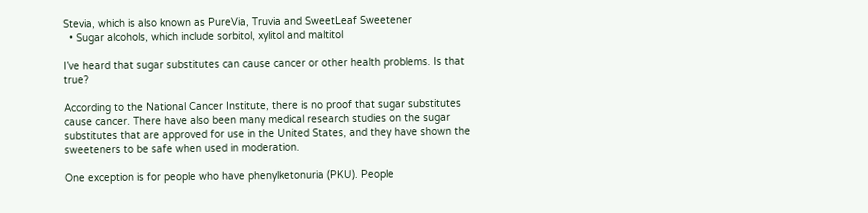Stevia, which is also known as PureVia, Truvia and SweetLeaf Sweetener
  • Sugar alcohols, which include sorbitol, xylitol and maltitol

I’ve heard that sugar substitutes can cause cancer or other health problems. Is that true?

According to the National Cancer Institute, there is no proof that sugar substitutes cause cancer. There have also been many medical research studies on the sugar substitutes that are approved for use in the United States, and they have shown the sweeteners to be safe when used in moderation.

One exception is for people who have phenylketonuria (PKU). People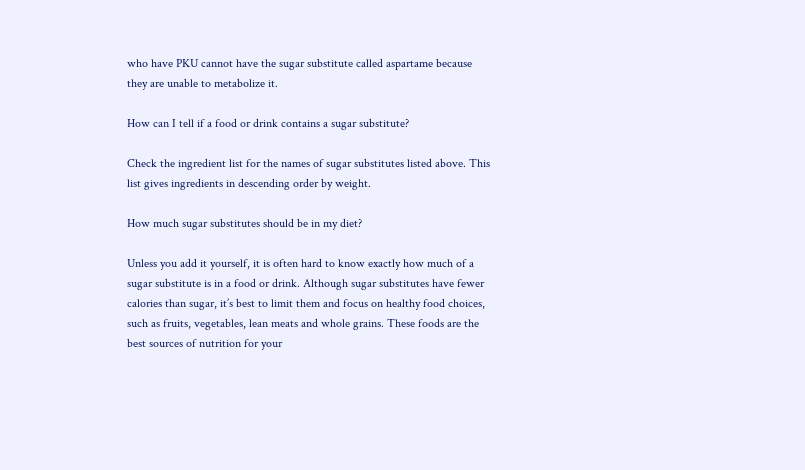who have PKU cannot have the sugar substitute called aspartame because they are unable to metabolize it.

How can I tell if a food or drink contains a sugar substitute?

Check the ingredient list for the names of sugar substitutes listed above. This list gives ingredients in descending order by weight.

How much sugar substitutes should be in my diet?

Unless you add it yourself, it is often hard to know exactly how much of a sugar substitute is in a food or drink. Although sugar substitutes have fewer calories than sugar, it’s best to limit them and focus on healthy food choices, such as fruits, vegetables, lean meats and whole grains. These foods are the best sources of nutrition for your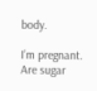body.

I’m pregnant. Are sugar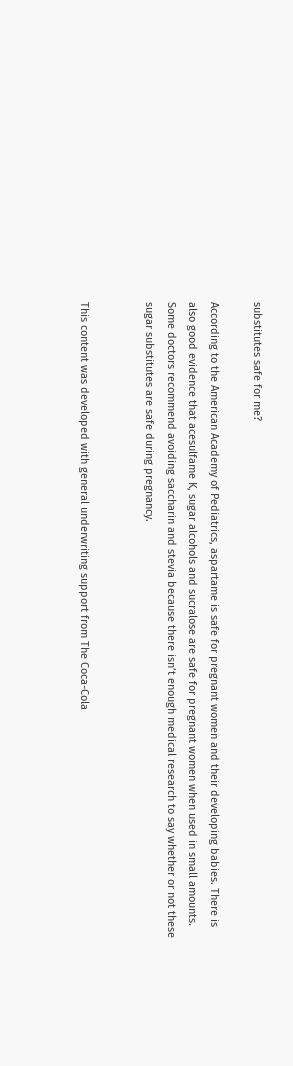substitutes safe for me?

According to the American Academy of Pediatrics, aspartame is safe for pregnant women and their developing babies. There is also good evidence that acesulfame K, sugar alcohols and sucralose are safe for pregnant women when used in small amounts. Some doctors recommend avoiding saccharin and stevia because there isn’t enough medical research to say whether or not these sugar substitutes are safe during pregnancy.


This content was developed with general underwriting support from The Coca-Cola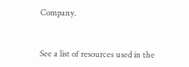Company.


See a list of resources used in the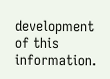development of this information.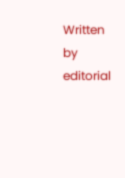Written by editorial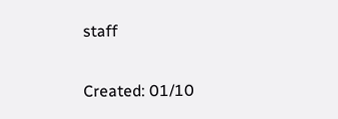staff

Created: 01/10